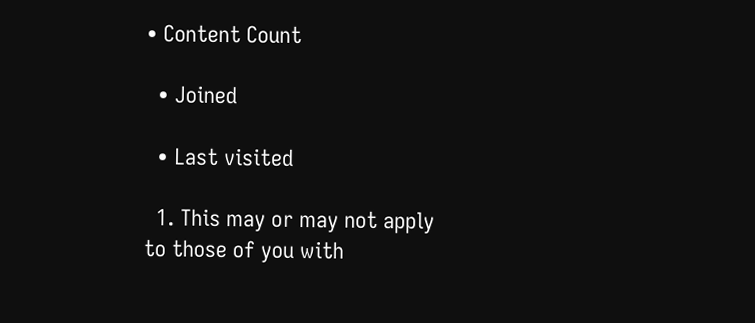• Content Count

  • Joined

  • Last visited

  1. This may or may not apply to those of you with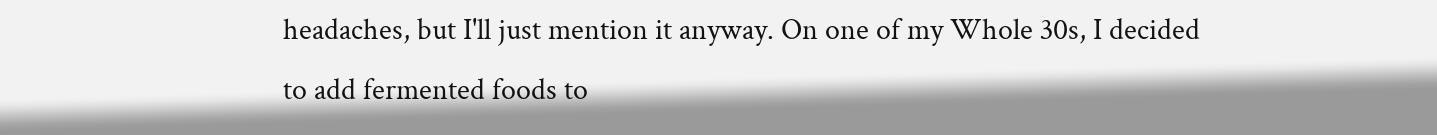headaches, but I'll just mention it anyway. On one of my Whole 30s, I decided to add fermented foods to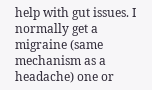help with gut issues. I normally get a migraine (same mechanism as a headache) one or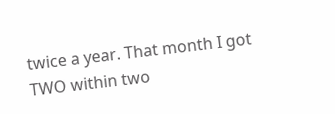twice a year. That month I got TWO within two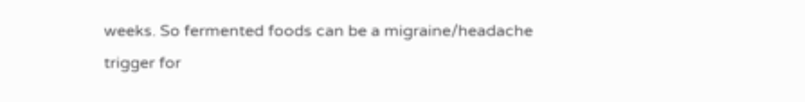weeks. So fermented foods can be a migraine/headache trigger for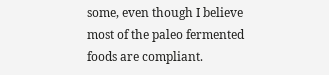some, even though I believe most of the paleo fermented foods are compliant.